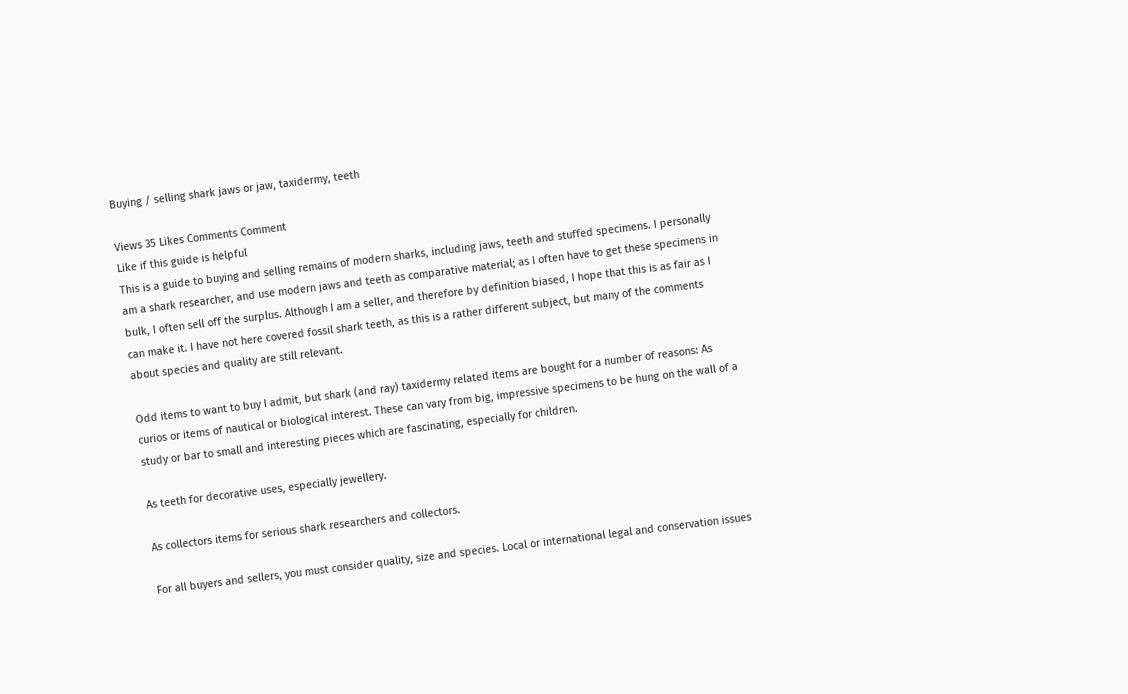Buying / selling shark jaws or jaw, taxidermy, teeth

Views 35 Likes Comments Comment
Like if this guide is helpful
This is a guide to buying and selling remains of modern sharks, including jaws, teeth and stuffed specimens. I personally am a shark researcher, and use modern jaws and teeth as comparative material; as I often have to get these specimens in bulk, I often sell off the surplus. Although I am a seller, and therefore by definition biased, I hope that this is as fair as I can make it. I have not here covered fossil shark teeth, as this is a rather different subject, but many of the comments about species and quality are still relevant.

Odd items to want to buy I admit, but shark (and ray) taxidermy related items are bought for a number of reasons: As curios or items of nautical or biological interest. These can vary from big, impressive specimens to be hung on the wall of a study or bar to small and interesting pieces which are fascinating, especially for children.

As teeth for decorative uses, especially jewellery.

As collectors items for serious shark researchers and collectors.

For all buyers and sellers, you must consider quality, size and species. Local or international legal and conservation issues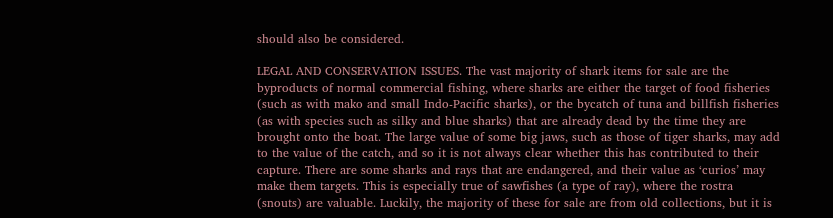should also be considered.

LEGAL AND CONSERVATION ISSUES. The vast majority of shark items for sale are the byproducts of normal commercial fishing, where sharks are either the target of food fisheries (such as with mako and small Indo-Pacific sharks), or the bycatch of tuna and billfish fisheries (as with species such as silky and blue sharks) that are already dead by the time they are brought onto the boat. The large value of some big jaws, such as those of tiger sharks, may add to the value of the catch, and so it is not always clear whether this has contributed to their capture. There are some sharks and rays that are endangered, and their value as ‘curios’ may make them targets. This is especially true of sawfishes (a type of ray), where the rostra (snouts) are valuable. Luckily, the majority of these for sale are from old collections, but it is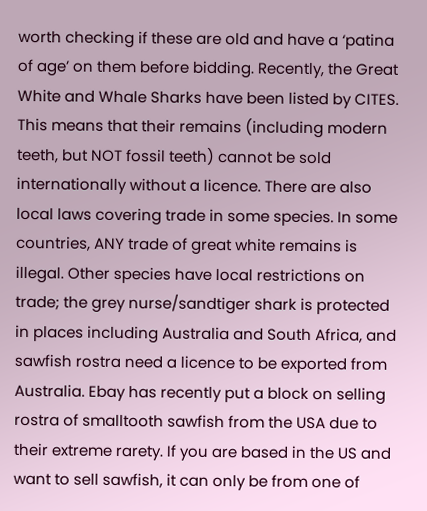worth checking if these are old and have a ‘patina of age’ on them before bidding. Recently, the Great White and Whale Sharks have been listed by CITES. This means that their remains (including modern teeth, but NOT fossil teeth) cannot be sold internationally without a licence. There are also local laws covering trade in some species. In some countries, ANY trade of great white remains is illegal. Other species have local restrictions on trade; the grey nurse/sandtiger shark is protected in places including Australia and South Africa, and sawfish rostra need a licence to be exported from Australia. Ebay has recently put a block on selling rostra of smalltooth sawfish from the USA due to their extreme rarety. If you are based in the US and want to sell sawfish, it can only be from one of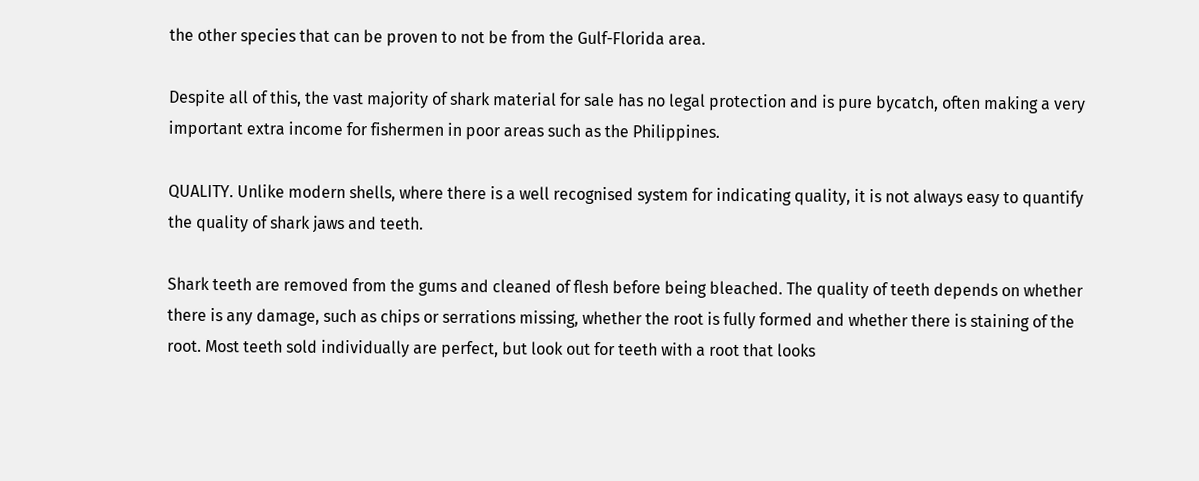the other species that can be proven to not be from the Gulf-Florida area.

Despite all of this, the vast majority of shark material for sale has no legal protection and is pure bycatch, often making a very important extra income for fishermen in poor areas such as the Philippines.

QUALITY. Unlike modern shells, where there is a well recognised system for indicating quality, it is not always easy to quantify the quality of shark jaws and teeth.

Shark teeth are removed from the gums and cleaned of flesh before being bleached. The quality of teeth depends on whether there is any damage, such as chips or serrations missing, whether the root is fully formed and whether there is staining of the root. Most teeth sold individually are perfect, but look out for teeth with a root that looks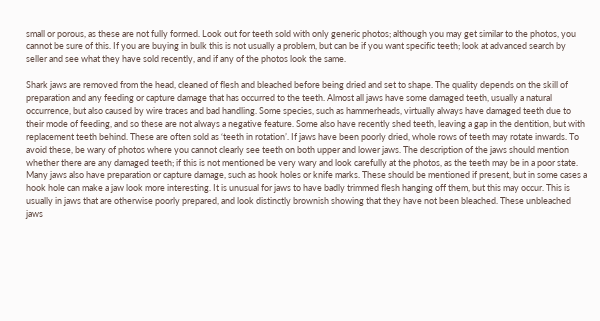small or porous, as these are not fully formed. Look out for teeth sold with only generic photos; although you may get similar to the photos, you cannot be sure of this. If you are buying in bulk this is not usually a problem, but can be if you want specific teeth; look at advanced search by seller and see what they have sold recently, and if any of the photos look the same.

Shark jaws are removed from the head, cleaned of flesh and bleached before being dried and set to shape. The quality depends on the skill of preparation and any feeding or capture damage that has occurred to the teeth. Almost all jaws have some damaged teeth, usually a natural occurrence, but also caused by wire traces and bad handling. Some species, such as hammerheads, virtually always have damaged teeth due to their mode of feeding, and so these are not always a negative feature. Some also have recently shed teeth, leaving a gap in the dentition, but with replacement teeth behind. These are often sold as ‘teeth in rotation’. If jaws have been poorly dried, whole rows of teeth may rotate inwards. To avoid these, be wary of photos where you cannot clearly see teeth on both upper and lower jaws. The description of the jaws should mention whether there are any damaged teeth; if this is not mentioned be very wary and look carefully at the photos, as the teeth may be in a poor state. Many jaws also have preparation or capture damage, such as hook holes or knife marks. These should be mentioned if present, but in some cases a hook hole can make a jaw look more interesting. It is unusual for jaws to have badly trimmed flesh hanging off them, but this may occur. This is usually in jaws that are otherwise poorly prepared, and look distinctly brownish showing that they have not been bleached. These unbleached jaws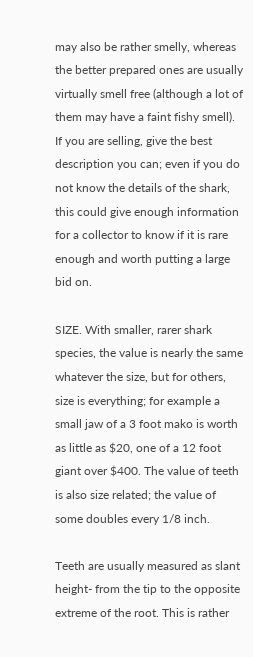may also be rather smelly, whereas the better prepared ones are usually virtually smell free (although a lot of them may have a faint fishy smell). If you are selling, give the best description you can; even if you do not know the details of the shark, this could give enough information for a collector to know if it is rare enough and worth putting a large bid on.

SIZE. With smaller, rarer shark species, the value is nearly the same whatever the size, but for others, size is everything; for example a small jaw of a 3 foot mako is worth as little as $20, one of a 12 foot giant over $400. The value of teeth is also size related; the value of some doubles every 1/8 inch.

Teeth are usually measured as slant height- from the tip to the opposite extreme of the root. This is rather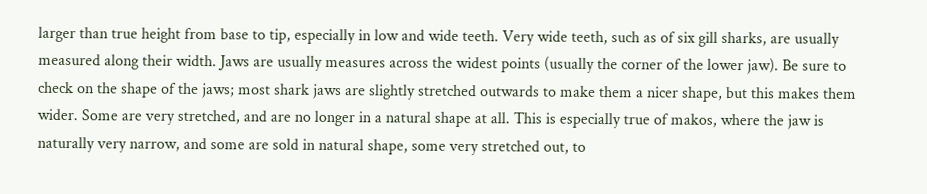larger than true height from base to tip, especially in low and wide teeth. Very wide teeth, such as of six gill sharks, are usually measured along their width. Jaws are usually measures across the widest points (usually the corner of the lower jaw). Be sure to check on the shape of the jaws; most shark jaws are slightly stretched outwards to make them a nicer shape, but this makes them wider. Some are very stretched, and are no longer in a natural shape at all. This is especially true of makos, where the jaw is naturally very narrow, and some are sold in natural shape, some very stretched out, to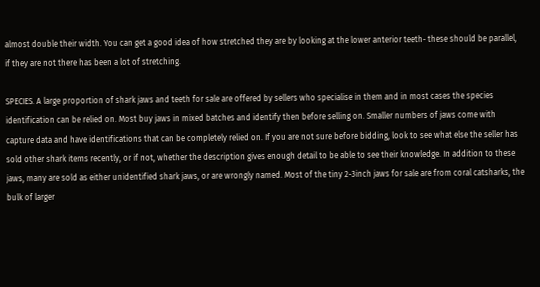almost double their width. You can get a good idea of how stretched they are by looking at the lower anterior teeth- these should be parallel, if they are not there has been a lot of stretching.

SPECIES. A large proportion of shark jaws and teeth for sale are offered by sellers who specialise in them and in most cases the species identification can be relied on. Most buy jaws in mixed batches and identify then before selling on. Smaller numbers of jaws come with capture data and have identifications that can be completely relied on. If you are not sure before bidding, look to see what else the seller has sold other shark items recently, or if not, whether the description gives enough detail to be able to see their knowledge. In addition to these jaws, many are sold as either unidentified shark jaws, or are wrongly named. Most of the tiny 2-3inch jaws for sale are from coral catsharks, the bulk of larger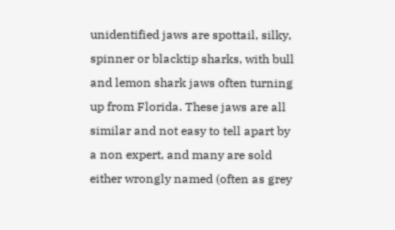unidentified jaws are spottail, silky, spinner or blacktip sharks, with bull and lemon shark jaws often turning up from Florida. These jaws are all similar and not easy to tell apart by a non expert, and many are sold either wrongly named (often as grey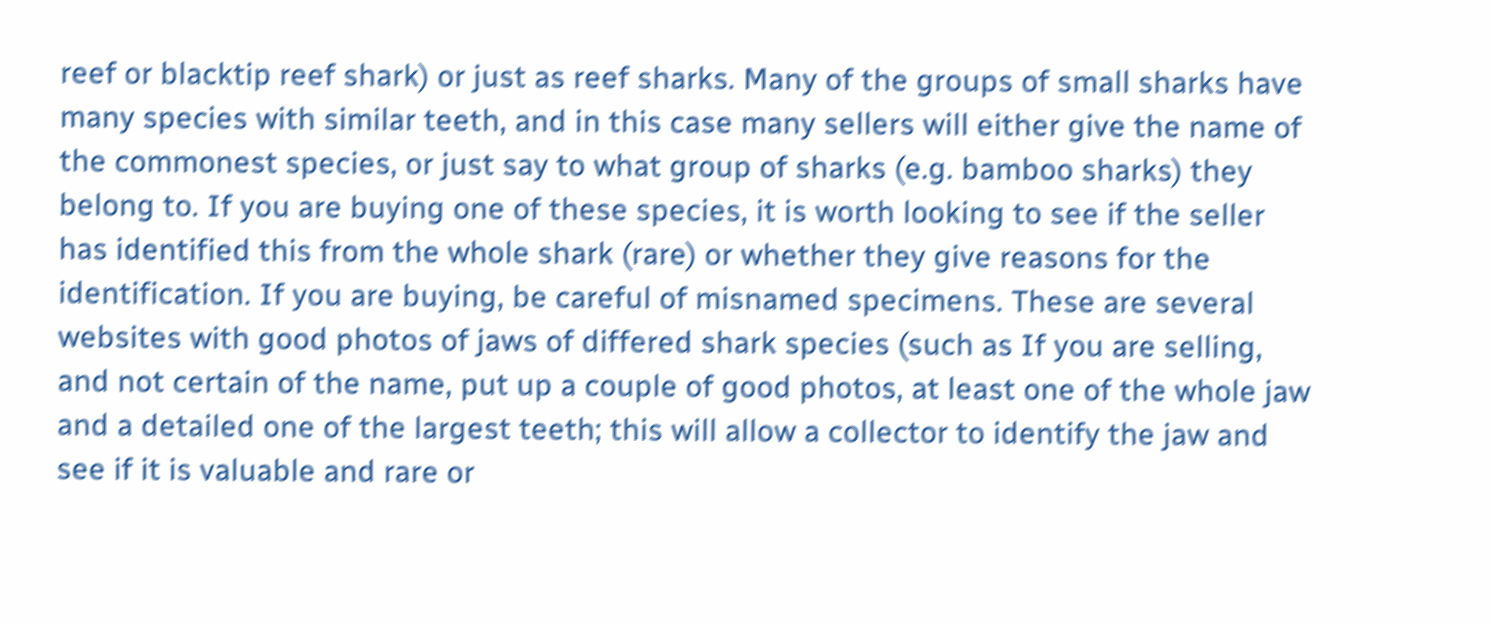reef or blacktip reef shark) or just as reef sharks. Many of the groups of small sharks have many species with similar teeth, and in this case many sellers will either give the name of the commonest species, or just say to what group of sharks (e.g. bamboo sharks) they belong to. If you are buying one of these species, it is worth looking to see if the seller has identified this from the whole shark (rare) or whether they give reasons for the identification. If you are buying, be careful of misnamed specimens. These are several websites with good photos of jaws of differed shark species (such as If you are selling, and not certain of the name, put up a couple of good photos, at least one of the whole jaw and a detailed one of the largest teeth; this will allow a collector to identify the jaw and see if it is valuable and rare or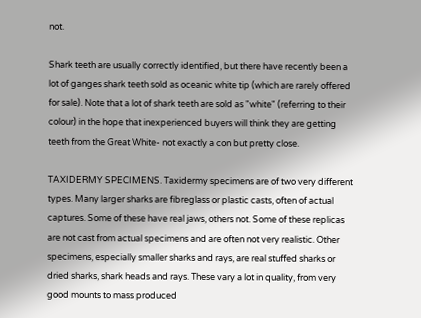not.

Shark teeth are usually correctly identified, but there have recently been a lot of ganges shark teeth sold as oceanic white tip (which are rarely offered for sale). Note that a lot of shark teeth are sold as "white" (referring to their colour) in the hope that inexperienced buyers will think they are getting teeth from the Great White- not exactly a con but pretty close.

TAXIDERMY SPECIMENS. Taxidermy specimens are of two very different types. Many larger sharks are fibreglass or plastic casts, often of actual captures. Some of these have real jaws, others not. Some of these replicas are not cast from actual specimens and are often not very realistic. Other specimens, especially smaller sharks and rays, are real stuffed sharks or dried sharks, shark heads and rays. These vary a lot in quality, from very good mounts to mass produced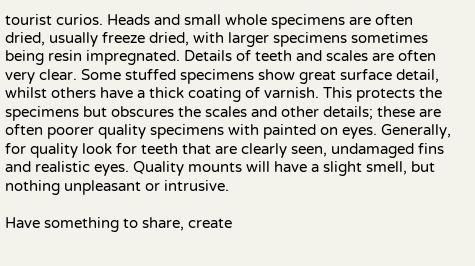tourist curios. Heads and small whole specimens are often dried, usually freeze dried, with larger specimens sometimes being resin impregnated. Details of teeth and scales are often very clear. Some stuffed specimens show great surface detail, whilst others have a thick coating of varnish. This protects the specimens but obscures the scales and other details; these are often poorer quality specimens with painted on eyes. Generally, for quality look for teeth that are clearly seen, undamaged fins and realistic eyes. Quality mounts will have a slight smell, but nothing unpleasant or intrusive.

Have something to share, create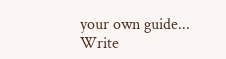your own guide... Write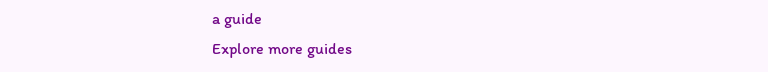a guide
Explore more guides